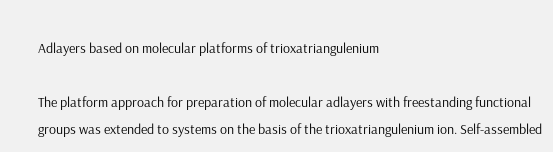Adlayers based on molecular platforms of trioxatriangulenium

The platform approach for preparation of molecular adlayers with freestanding functional groups was extended to systems on the basis of the trioxatriangulenium ion. Self-assembled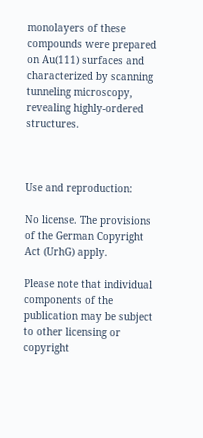monolayers of these compounds were prepared on Au(111) surfaces and characterized by scanning tunneling microscopy, revealing highly-ordered structures.



Use and reproduction:

No license. The provisions of the German Copyright Act (UrhG) apply.

Please note that individual components of the publication may be subject to other licensing or copyright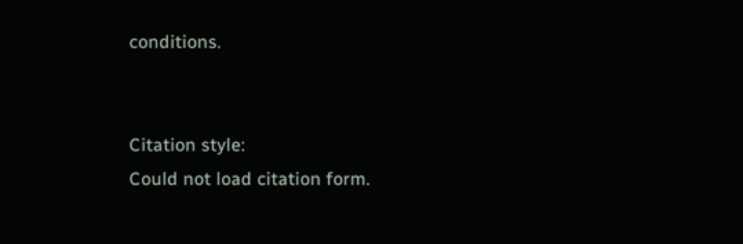conditions.


Citation style:
Could not load citation form.